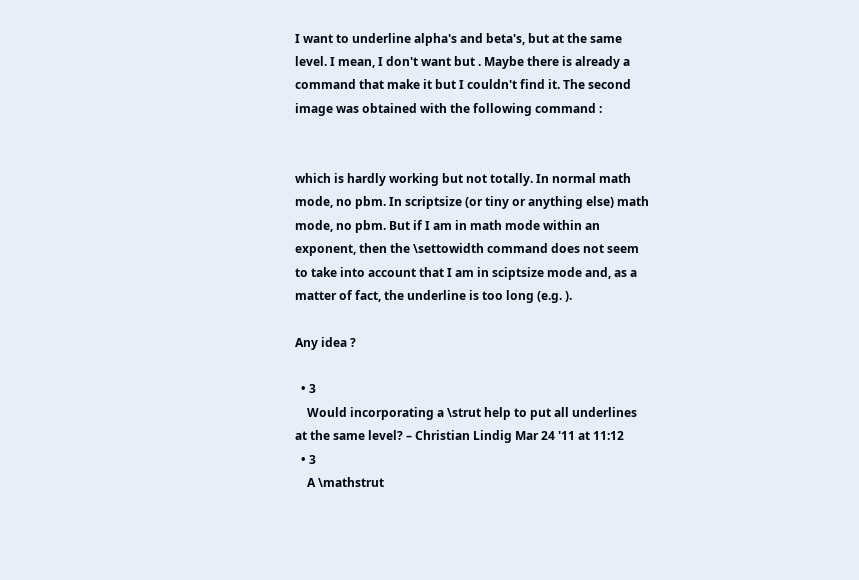I want to underline alpha's and beta's, but at the same level. I mean, I don't want but . Maybe there is already a command that make it but I couldn't find it. The second image was obtained with the following command :


which is hardly working but not totally. In normal math mode, no pbm. In scriptsize (or tiny or anything else) math mode, no pbm. But if I am in math mode within an exponent, then the \settowidth command does not seem to take into account that I am in sciptsize mode and, as a matter of fact, the underline is too long (e.g. ).

Any idea ?

  • 3
    Would incorporating a \strut help to put all underlines at the same level? – Christian Lindig Mar 24 '11 at 11:12
  • 3
    A \mathstrut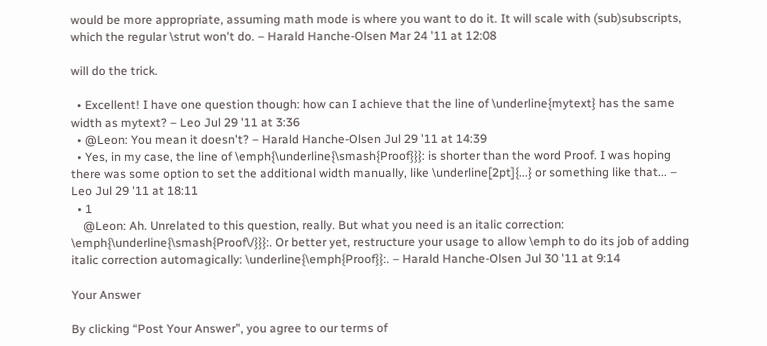would be more appropriate, assuming math mode is where you want to do it. It will scale with (sub)subscripts, which the regular \strut won't do. – Harald Hanche-Olsen Mar 24 '11 at 12:08

will do the trick.

  • Excellent! I have one question though: how can I achieve that the line of \underline{mytext} has the same width as mytext? – Leo Jul 29 '11 at 3:36
  • @Leon: You mean it doesn't? – Harald Hanche-Olsen Jul 29 '11 at 14:39
  • Yes, in my case, the line of \emph{\underline{\smash{Proof}}}: is shorter than the word Proof. I was hoping there was some option to set the additional width manually, like \underline[2pt]{...} or something like that... – Leo Jul 29 '11 at 18:11
  • 1
    @Leon: Ah. Unrelated to this question, really. But what you need is an italic correction: \emph{\underline{\smash{Proof\/}}}:. Or better yet, restructure your usage to allow \emph to do its job of adding italic correction automagically: \underline{\emph{Proof}}:. – Harald Hanche-Olsen Jul 30 '11 at 9:14

Your Answer

By clicking “Post Your Answer”, you agree to our terms of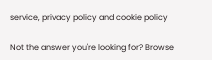service, privacy policy and cookie policy

Not the answer you're looking for? Browse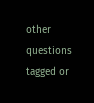other questions tagged or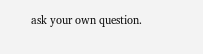ask your own question.